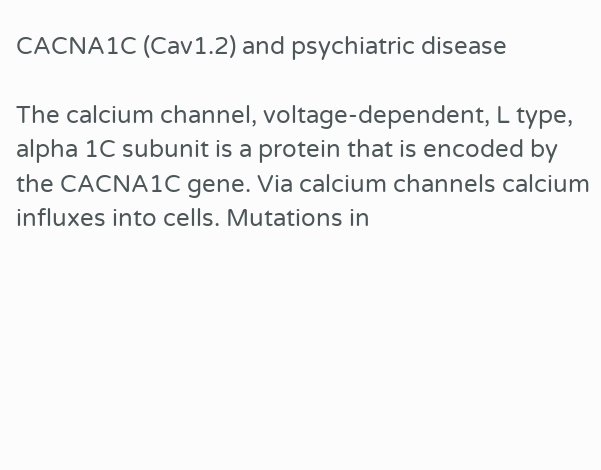CACNA1C (Cav1.2) and psychiatric disease

The calcium channel, voltage-dependent, L type, alpha 1C subunit is a protein that is encoded by the CACNA1C gene. Via calcium channels calcium influxes into cells. Mutations in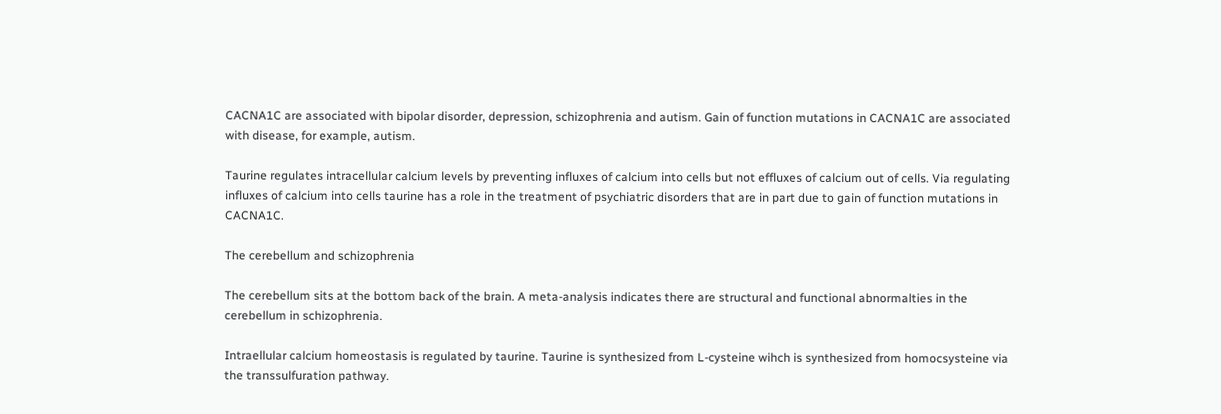CACNA1C are associated with bipolar disorder, depression, schizophrenia and autism. Gain of function mutations in CACNA1C are associated with disease, for example, autism.

Taurine regulates intracellular calcium levels by preventing influxes of calcium into cells but not effluxes of calcium out of cells. Via regulating influxes of calcium into cells taurine has a role in the treatment of psychiatric disorders that are in part due to gain of function mutations in CACNA1C.

The cerebellum and schizophrenia

The cerebellum sits at the bottom back of the brain. A meta-analysis indicates there are structural and functional abnormalties in the cerebellum in schizophrenia.

Intraellular calcium homeostasis is regulated by taurine. Taurine is synthesized from L-cysteine wihch is synthesized from homocsysteine via the transsulfuration pathway.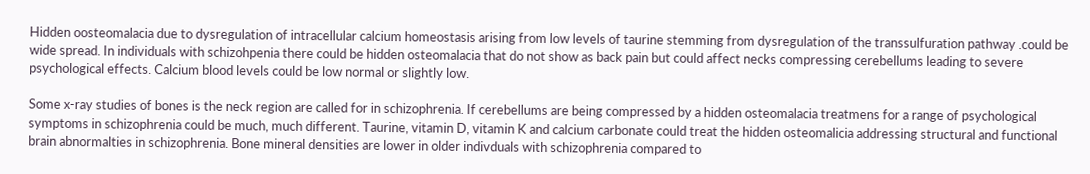Hidden oosteomalacia due to dysregulation of intracellular calcium homeostasis arising from low levels of taurine stemming from dysregulation of the transsulfuration pathway .could be wide spread. In individuals with schizohpenia there could be hidden osteomalacia that do not show as back pain but could affect necks compressing cerebellums leading to severe psychological effects. Calcium blood levels could be low normal or slightly low.

Some x-ray studies of bones is the neck region are called for in schizophrenia. If cerebellums are being compressed by a hidden osteomalacia treatmens for a range of psychological symptoms in schizophrenia could be much, much different. Taurine, vitamin D, vitamin K and calcium carbonate could treat the hidden osteomalicia addressing structural and functional brain abnormalties in schizophrenia. Bone mineral densities are lower in older indivduals with schizophrenia compared to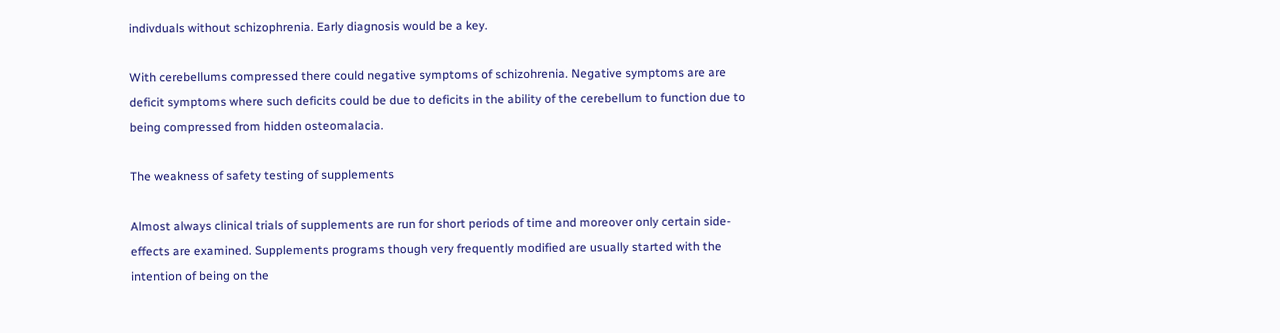indivduals without schizophrenia. Early diagnosis would be a key.

With cerebellums compressed there could negative symptoms of schizohrenia. Negative symptoms are are deficit symptoms where such deficits could be due to deficits in the ability of the cerebellum to function due to being compressed from hidden osteomalacia.

The weakness of safety testing of supplements

Almost always clinical trials of supplements are run for short periods of time and moreover only certain side-effects are examined. Supplements programs though very frequently modified are usually started with the intention of being on the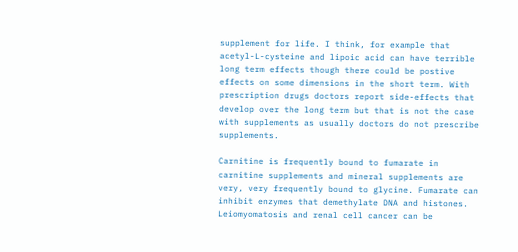supplement for life. I think, for example that acetyl-L-cysteine and lipoic acid can have terrible long term effects though there could be postive effects on some dimensions in the short term. With prescription drugs doctors report side-effects that develop over the long term but that is not the case with supplements as usually doctors do not prescribe supplements.

Carnitine is frequently bound to fumarate in carnitine supplements and mineral supplements are very, very frequently bound to glycine. Fumarate can inhibit enzymes that demethylate DNA and histones. Leiomyomatosis and renal cell cancer can be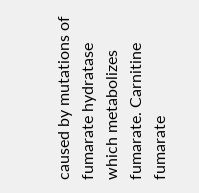caused by mutations of fumarate hydratase which metabolizes fumarate. Carnitine fumarate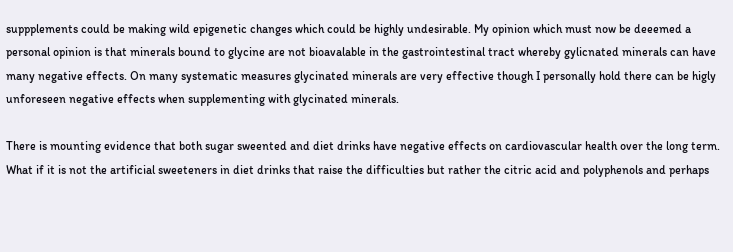suppplements could be making wild epigenetic changes which could be highly undesirable. My opinion which must now be deeemed a personal opinion is that minerals bound to glycine are not bioavalable in the gastrointestinal tract whereby gylicnated minerals can have many negative effects. On many systematic measures glycinated minerals are very effective though I personally hold there can be higly unforeseen negative effects when supplementing with glycinated minerals.

There is mounting evidence that both sugar sweented and diet drinks have negative effects on cardiovascular health over the long term. What if it is not the artificial sweeteners in diet drinks that raise the difficulties but rather the citric acid and polyphenols and perhaps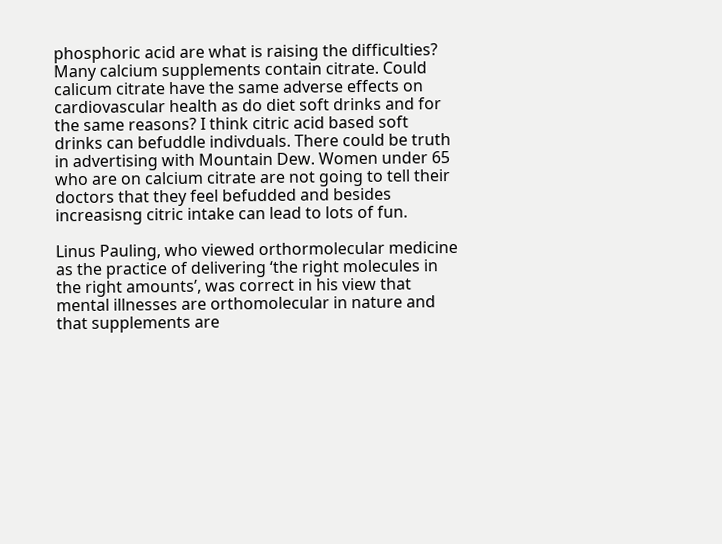phosphoric acid are what is raising the difficulties? Many calcium supplements contain citrate. Could calicum citrate have the same adverse effects on cardiovascular health as do diet soft drinks and for the same reasons? I think citric acid based soft drinks can befuddle indivduals. There could be truth in advertising with Mountain Dew. Women under 65 who are on calcium citrate are not going to tell their doctors that they feel befudded and besides increasisng citric intake can lead to lots of fun.

Linus Pauling, who viewed orthormolecular medicine as the practice of delivering ‘the right molecules in the right amounts’, was correct in his view that mental illnesses are orthomolecular in nature and that supplements are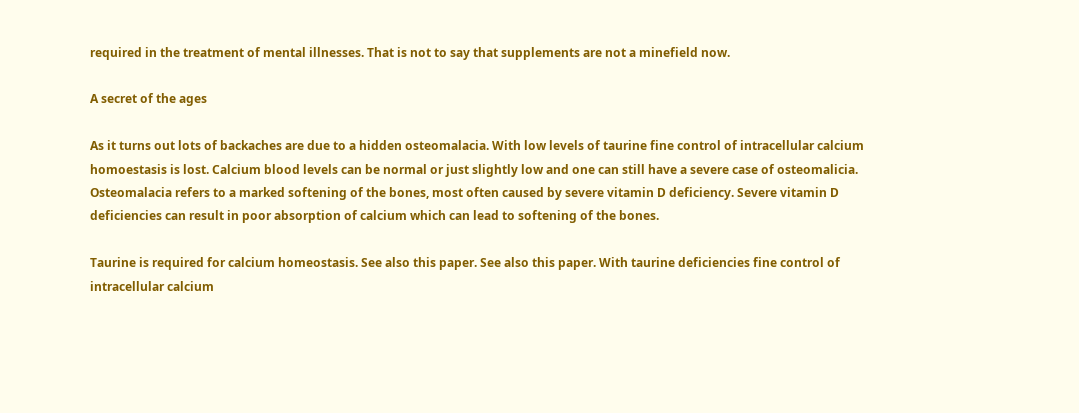required in the treatment of mental illnesses. That is not to say that supplements are not a minefield now.

A secret of the ages

As it turns out lots of backaches are due to a hidden osteomalacia. With low levels of taurine fine control of intracellular calcium homoestasis is lost. Calcium blood levels can be normal or just slightly low and one can still have a severe case of osteomalicia. Osteomalacia refers to a marked softening of the bones, most often caused by severe vitamin D deficiency. Severe vitamin D deficiencies can result in poor absorption of calcium which can lead to softening of the bones.

Taurine is required for calcium homeostasis. See also this paper. See also this paper. With taurine deficiencies fine control of intracellular calcium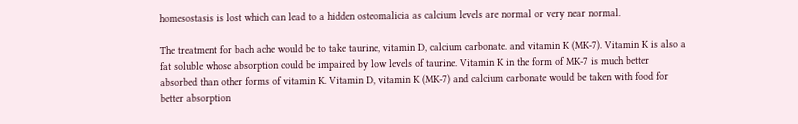homesostasis is lost which can lead to a hidden osteomalicia as calcium levels are normal or very near normal.

The treatment for bach ache would be to take taurine, vitamin D, calcium carbonate. and vitamin K (MK-7). Vitamin K is also a fat soluble whose absorption could be impaired by low levels of taurine. Vitamin K in the form of MK-7 is much better absorbed than other forms of vitamin K. Vitamin D, vitamin K (MK-7) and calcium carbonate would be taken with food for better absorption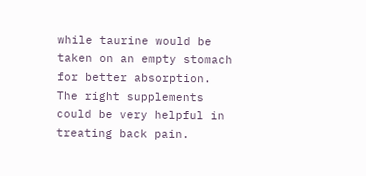while taurine would be taken on an empty stomach for better absorption. The right supplements could be very helpful in treating back pain.